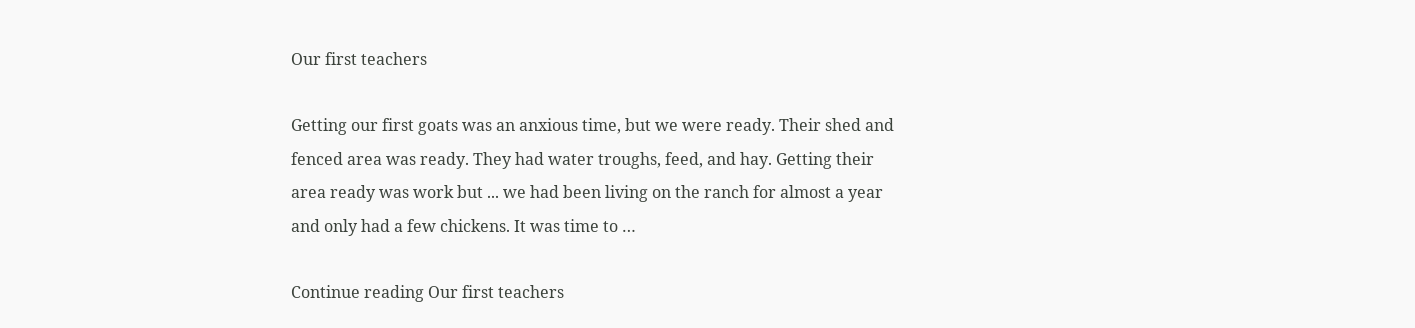Our first teachers

Getting our first goats was an anxious time, but we were ready. Their shed and fenced area was ready. They had water troughs, feed, and hay. Getting their area ready was work but ... we had been living on the ranch for almost a year and only had a few chickens. It was time to …

Continue reading Our first teachers